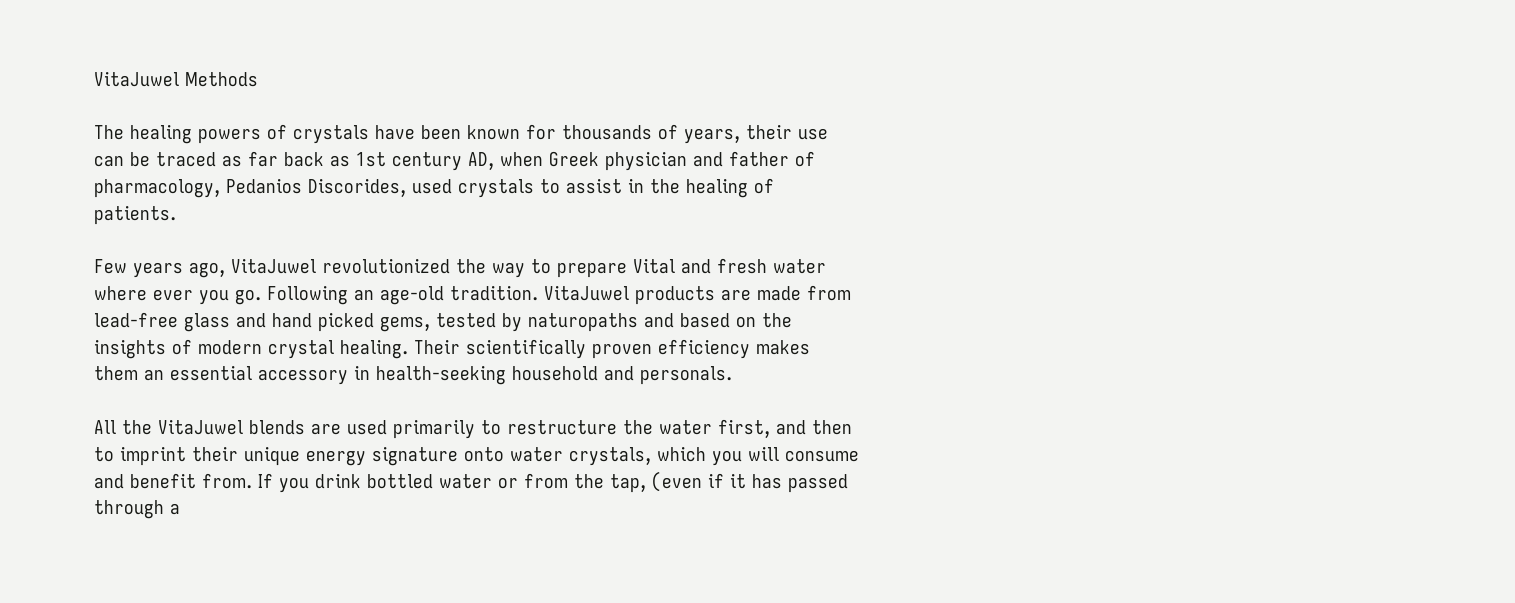VitaJuwel Methods

The healing powers of crystals have been known for thousands of years, their use can be traced as far back as 1st century AD, when Greek physician and father of pharmacology, Pedanios Discorides, used crystals to assist in the healing of patients.

Few years ago, VitaJuwel revolutionized the way to prepare Vital and fresh water where ever you go. Following an age-old tradition. VitaJuwel products are made from lead-free glass and hand picked gems, tested by naturopaths and based on the insights of modern crystal healing. Their scientifically proven efficiency makes them an essential accessory in health-seeking household and personals.

All the VitaJuwel blends are used primarily to restructure the water first, and then to imprint their unique energy signature onto water crystals, which you will consume and benefit from. If you drink bottled water or from the tap, (even if it has passed through a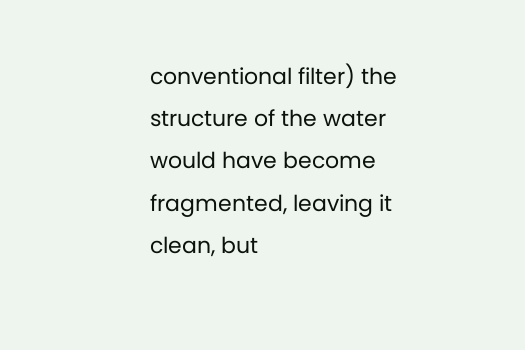conventional filter) the structure of the water would have become fragmented, leaving it clean, but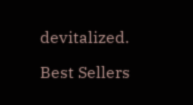devitalized.

Best Sellers